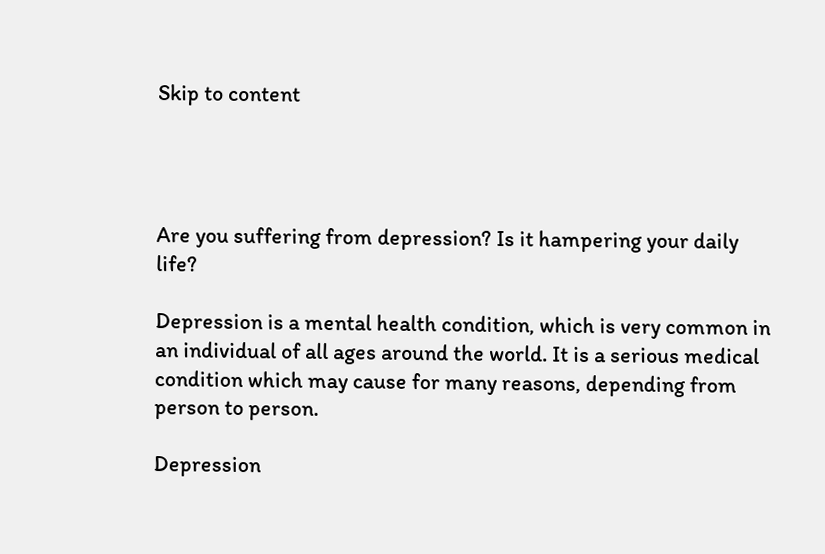Skip to content




Are you suffering from depression? Is it hampering your daily life?

Depression is a mental health condition, which is very common in an individual of all ages around the world. It is a serious medical condition which may cause for many reasons, depending from person to person.

Depression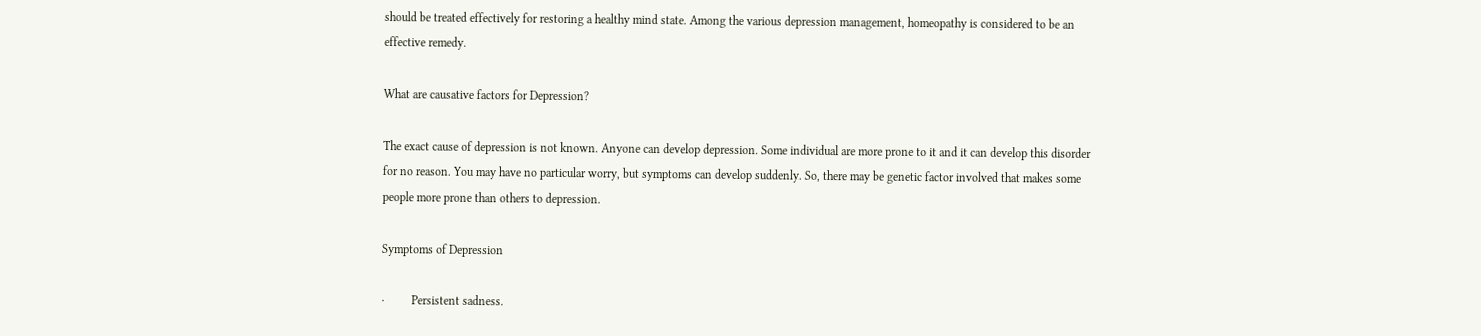should be treated effectively for restoring a healthy mind state. Among the various depression management, homeopathy is considered to be an effective remedy.

What are causative factors for Depression?

The exact cause of depression is not known. Anyone can develop depression. Some individual are more prone to it and it can develop this disorder for no reason. You may have no particular worry, but symptoms can develop suddenly. So, there may be genetic factor involved that makes some people more prone than others to depression.

Symptoms of Depression

·         Persistent sadness.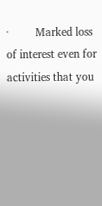·         Marked loss of interest even for activities that you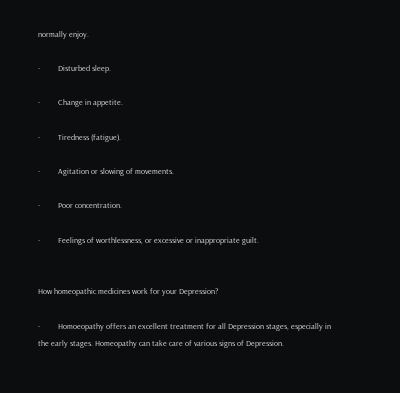normally enjoy.

·         Disturbed sleep.

·         Change in appetite.

·         Tiredness (fatigue).

·         Agitation or slowing of movements.

·         Poor concentration.

·         Feelings of worthlessness, or excessive or inappropriate guilt.


How homeopathic medicines work for your Depression?

·         Homoeopathy offers an excellent treatment for all Depression stages, especially in the early stages. Homeopathy can take care of various signs of Depression.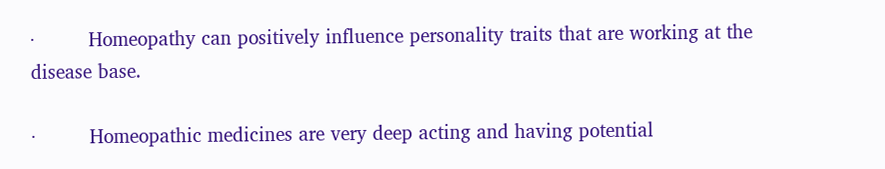·         Homeopathy can positively influence personality traits that are working at the disease base.

·         Homeopathic medicines are very deep acting and having potential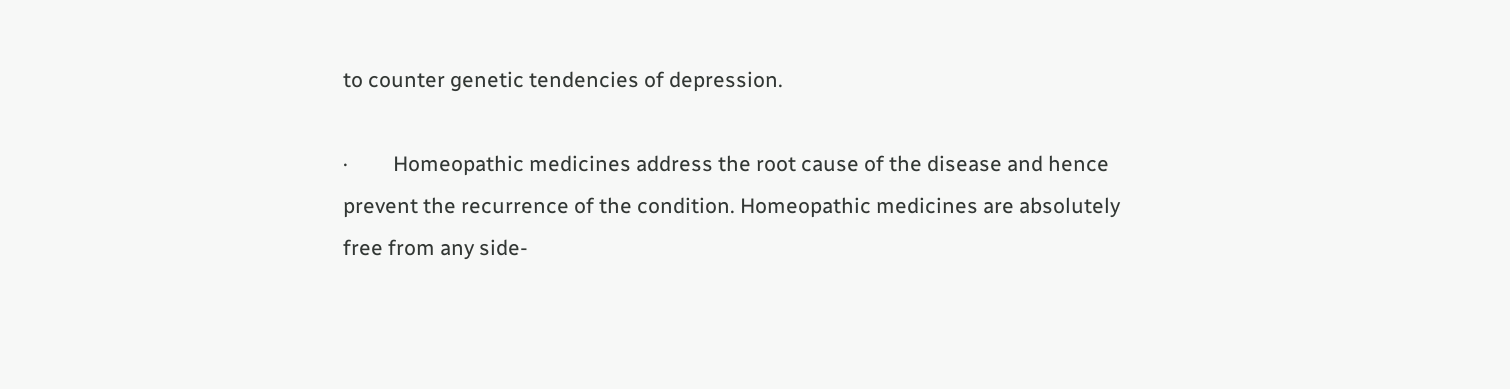to counter genetic tendencies of depression.

·         Homeopathic medicines address the root cause of the disease and hence prevent the recurrence of the condition. Homeopathic medicines are absolutely free from any side-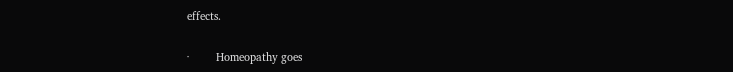effects.

·         Homeopathy goes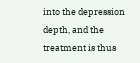into the depression depth, and the treatment is thus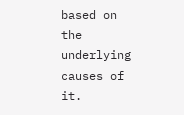based on the underlying causes of it.